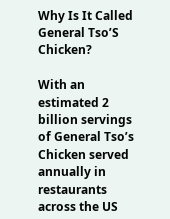Why Is It Called General Tso’S Chicken?

With an estimated 2 billion servings of General Tso’s Chicken served annually in restaurants across the US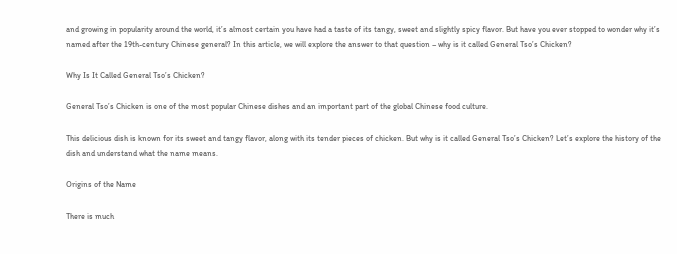and growing in popularity around the world, it’s almost certain you have had a taste of its tangy, sweet and slightly spicy flavor. But have you ever stopped to wonder why it’s named after the 19th-century Chinese general? In this article, we will explore the answer to that question – why is it called General Tso’s Chicken?

Why Is It Called General Tso’s Chicken?

General Tso’s Chicken is one of the most popular Chinese dishes and an important part of the global Chinese food culture.

This delicious dish is known for its sweet and tangy flavor, along with its tender pieces of chicken. But why is it called General Tso’s Chicken? Let’s explore the history of the dish and understand what the name means.

Origins of the Name

There is much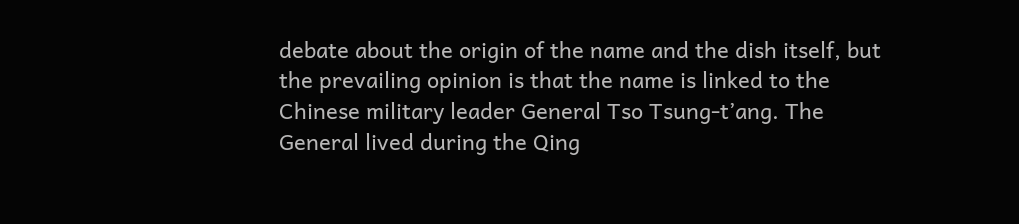debate about the origin of the name and the dish itself, but the prevailing opinion is that the name is linked to the Chinese military leader General Tso Tsung-t’ang. The General lived during the Qing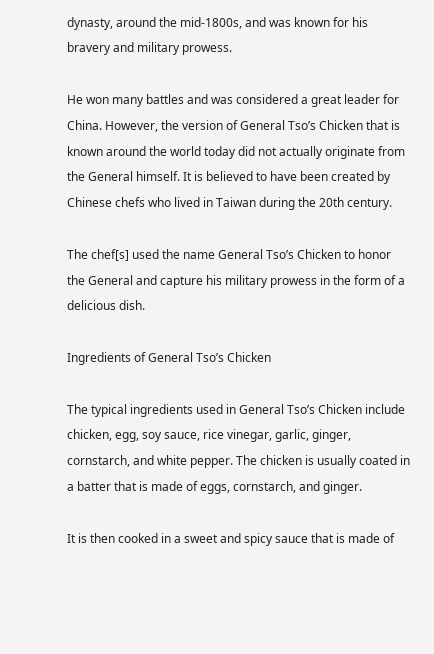dynasty, around the mid-1800s, and was known for his bravery and military prowess.

He won many battles and was considered a great leader for China. However, the version of General Tso’s Chicken that is known around the world today did not actually originate from the General himself. It is believed to have been created by Chinese chefs who lived in Taiwan during the 20th century.

The chef[s] used the name General Tso’s Chicken to honor the General and capture his military prowess in the form of a delicious dish.

Ingredients of General Tso’s Chicken

The typical ingredients used in General Tso’s Chicken include chicken, egg, soy sauce, rice vinegar, garlic, ginger, cornstarch, and white pepper. The chicken is usually coated in a batter that is made of eggs, cornstarch, and ginger.

It is then cooked in a sweet and spicy sauce that is made of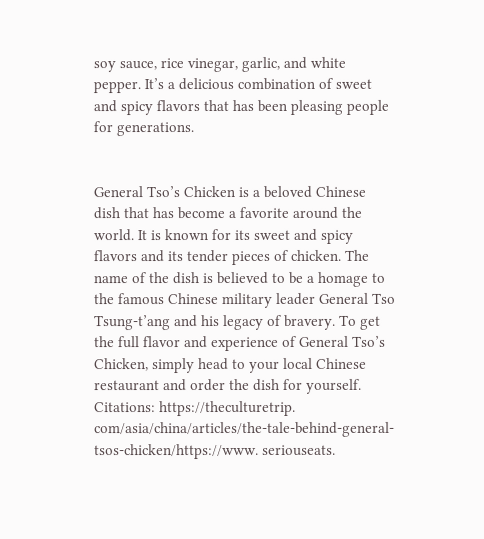soy sauce, rice vinegar, garlic, and white pepper. It’s a delicious combination of sweet and spicy flavors that has been pleasing people for generations.


General Tso’s Chicken is a beloved Chinese dish that has become a favorite around the world. It is known for its sweet and spicy flavors and its tender pieces of chicken. The name of the dish is believed to be a homage to the famous Chinese military leader General Tso Tsung-t’ang and his legacy of bravery. To get the full flavor and experience of General Tso’s Chicken, simply head to your local Chinese restaurant and order the dish for yourself. Citations: https://theculturetrip. com/asia/china/articles/the-tale-behind-general-tsos-chicken/https://www. seriouseats.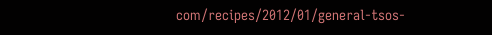com/recipes/2012/01/general-tsos-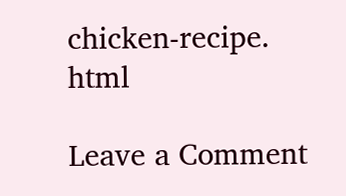chicken-recipe. html

Leave a Comment